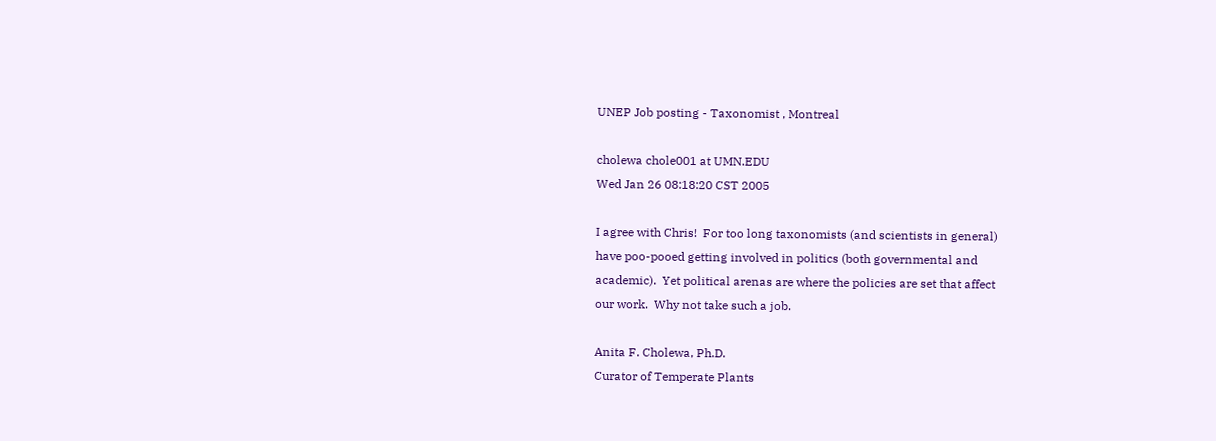UNEP Job posting - Taxonomist , Montreal

cholewa chole001 at UMN.EDU
Wed Jan 26 08:18:20 CST 2005

I agree with Chris!  For too long taxonomists (and scientists in general)
have poo-pooed getting involved in politics (both governmental and
academic).  Yet political arenas are where the policies are set that affect
our work.  Why not take such a job.

Anita F. Cholewa, Ph.D.
Curator of Temperate Plants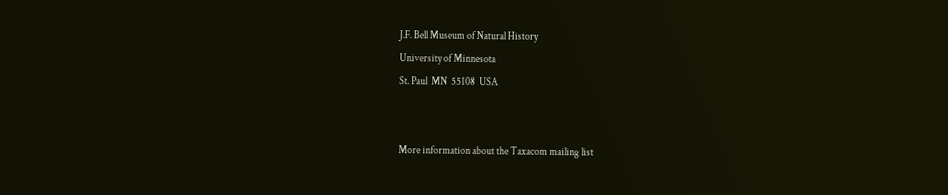J.F. Bell Museum of Natural History
University of Minnesota
St. Paul  MN  55108  USA


More information about the Taxacom mailing list